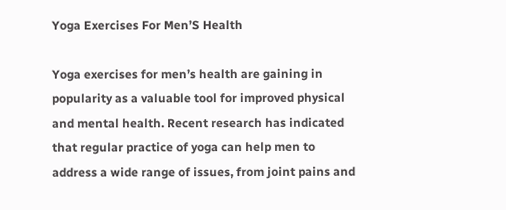Yoga Exercises For Men’S Health

Yoga exercises for men’s health are gaining in popularity as a valuable tool for improved physical and mental health. Recent research has indicated that regular practice of yoga can help men to address a wide range of issues, from joint pains and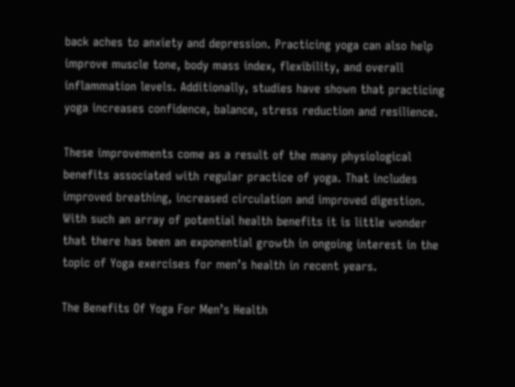back aches to anxiety and depression. Practicing yoga can also help improve muscle tone, body mass index, flexibility, and overall inflammation levels. Additionally, studies have shown that practicing yoga increases confidence, balance, stress reduction and resilience.

These improvements come as a result of the many physiological benefits associated with regular practice of yoga. That includes improved breathing, increased circulation and improved digestion. With such an array of potential health benefits it is little wonder that there has been an exponential growth in ongoing interest in the topic of Yoga exercises for men’s health in recent years.

The Benefits Of Yoga For Men’s Health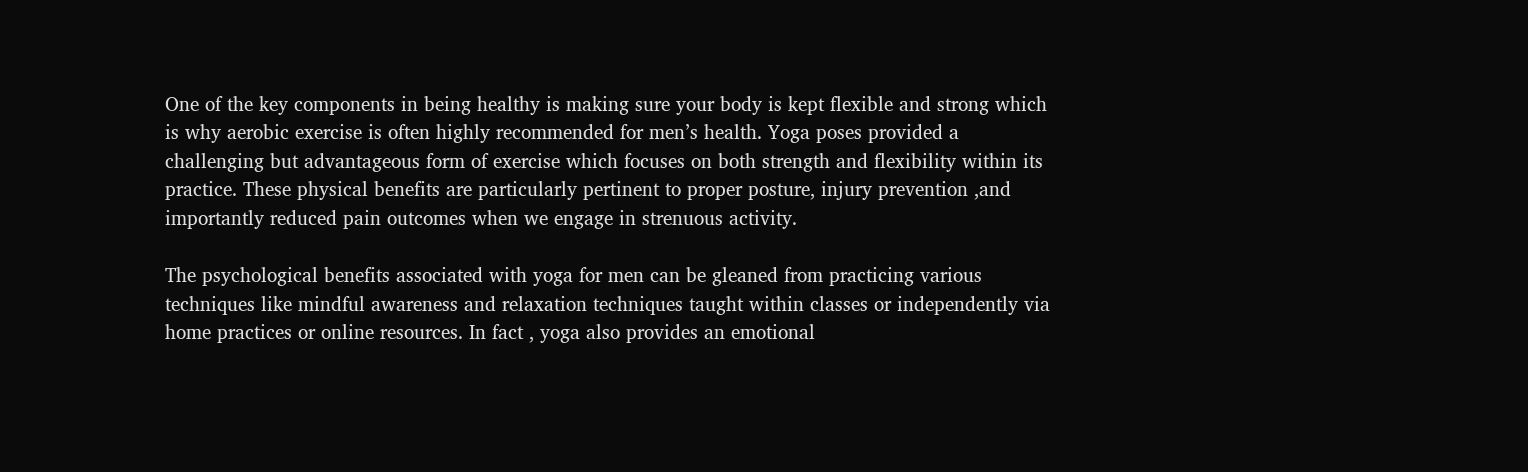One of the key components in being healthy is making sure your body is kept flexible and strong which is why aerobic exercise is often highly recommended for men’s health. Yoga poses provided a challenging but advantageous form of exercise which focuses on both strength and flexibility within its practice. These physical benefits are particularly pertinent to proper posture, injury prevention ,and importantly reduced pain outcomes when we engage in strenuous activity.

The psychological benefits associated with yoga for men can be gleaned from practicing various techniques like mindful awareness and relaxation techniques taught within classes or independently via home practices or online resources. In fact , yoga also provides an emotional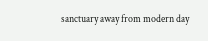sanctuary away from modern day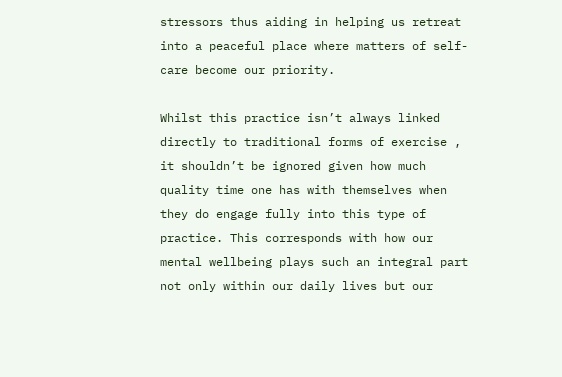stressors thus aiding in helping us retreat into a peaceful place where matters of self-care become our priority.

Whilst this practice isn’t always linked directly to traditional forms of exercise , it shouldn’t be ignored given how much quality time one has with themselves when they do engage fully into this type of practice. This corresponds with how our mental wellbeing plays such an integral part not only within our daily lives but our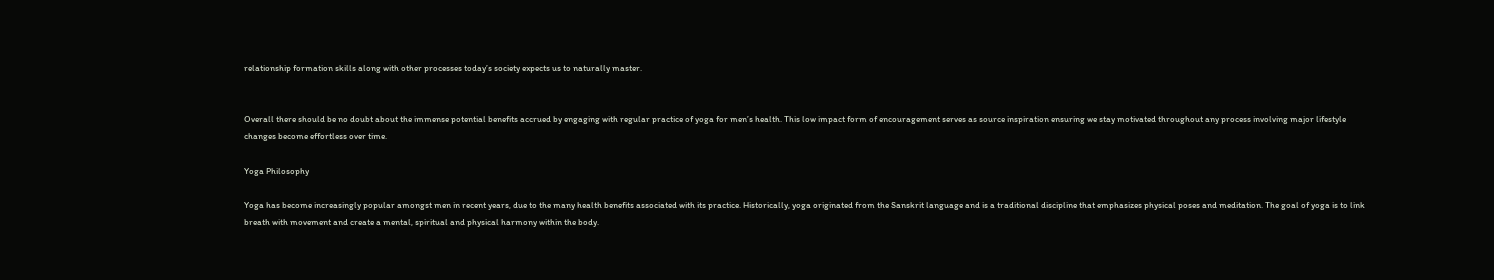relationship formation skills along with other processes today’s society expects us to naturally master.


Overall there should be no doubt about the immense potential benefits accrued by engaging with regular practice of yoga for men’s health. This low impact form of encouragement serves as source inspiration ensuring we stay motivated throughout any process involving major lifestyle changes become effortless over time.

Yoga Philosophy

Yoga has become increasingly popular amongst men in recent years, due to the many health benefits associated with its practice. Historically, yoga originated from the Sanskrit language and is a traditional discipline that emphasizes physical poses and meditation. The goal of yoga is to link breath with movement and create a mental, spiritual and physical harmony within the body.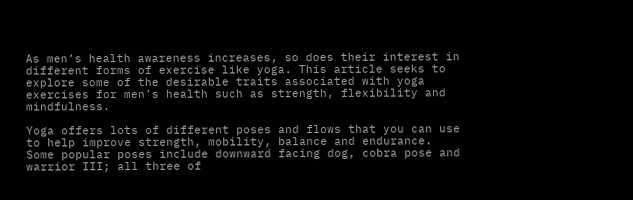As men’s health awareness increases, so does their interest in different forms of exercise like yoga. This article seeks to explore some of the desirable traits associated with yoga exercises for men’s health such as strength, flexibility and mindfulness.

Yoga offers lots of different poses and flows that you can use to help improve strength, mobility, balance and endurance. Some popular poses include downward facing dog, cobra pose and warrior III; all three of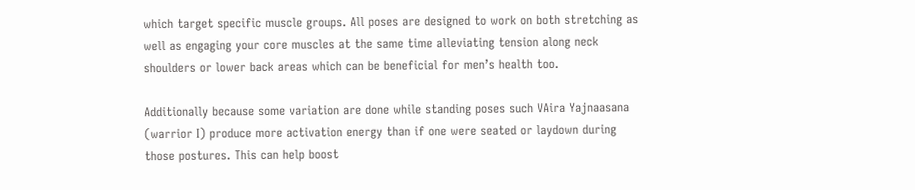which target specific muscle groups. All poses are designed to work on both stretching as well as engaging your core muscles at the same time alleviating tension along neck shoulders or lower back areas which can be beneficial for men’s health too.

Additionally because some variation are done while standing poses such VAira Yajnaasana (warrior I) produce more activation energy than if one were seated or laydown during those postures. This can help boost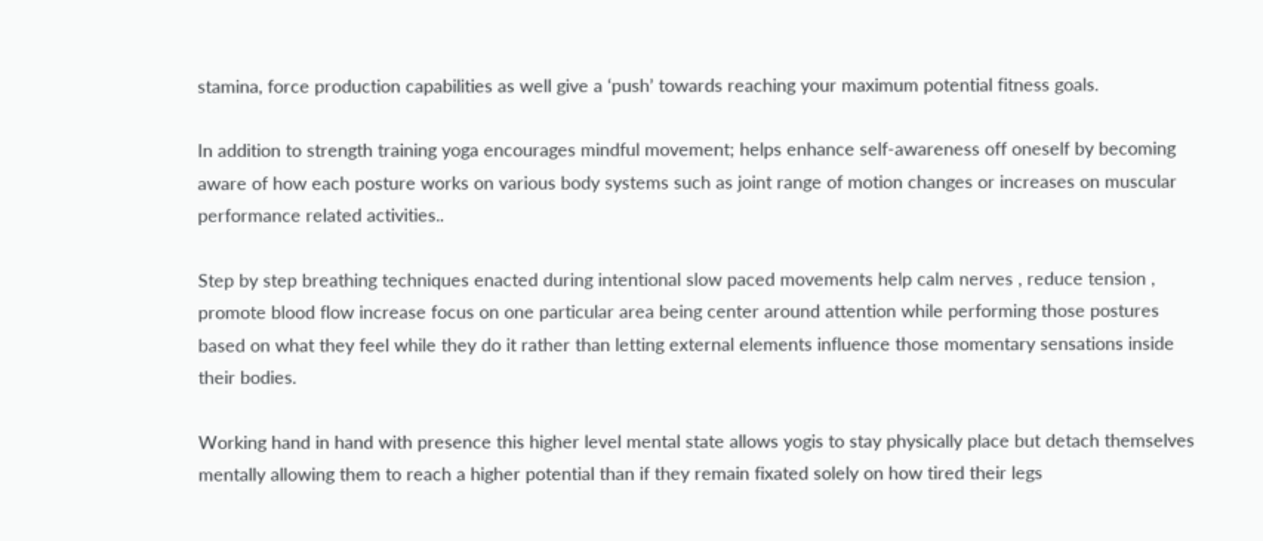stamina, force production capabilities as well give a ‘push’ towards reaching your maximum potential fitness goals.

In addition to strength training yoga encourages mindful movement; helps enhance self-awareness off oneself by becoming aware of how each posture works on various body systems such as joint range of motion changes or increases on muscular performance related activities..

Step by step breathing techniques enacted during intentional slow paced movements help calm nerves , reduce tension , promote blood flow increase focus on one particular area being center around attention while performing those postures based on what they feel while they do it rather than letting external elements influence those momentary sensations inside their bodies.

Working hand in hand with presence this higher level mental state allows yogis to stay physically place but detach themselves mentally allowing them to reach a higher potential than if they remain fixated solely on how tired their legs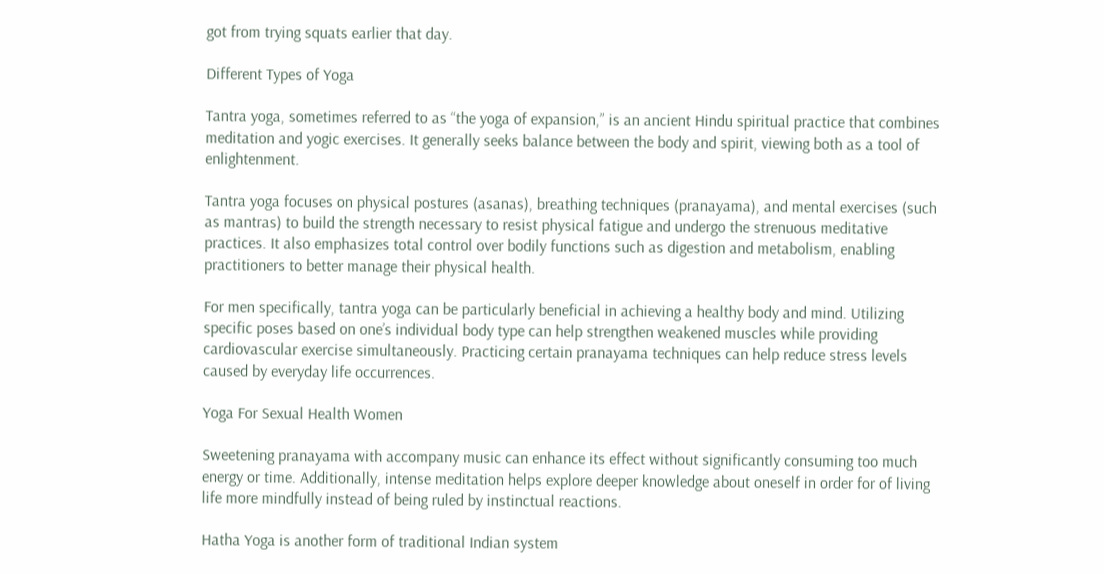got from trying squats earlier that day.

Different Types of Yoga

Tantra yoga, sometimes referred to as “the yoga of expansion,” is an ancient Hindu spiritual practice that combines meditation and yogic exercises. It generally seeks balance between the body and spirit, viewing both as a tool of enlightenment.

Tantra yoga focuses on physical postures (asanas), breathing techniques (pranayama), and mental exercises (such as mantras) to build the strength necessary to resist physical fatigue and undergo the strenuous meditative practices. It also emphasizes total control over bodily functions such as digestion and metabolism, enabling practitioners to better manage their physical health.

For men specifically, tantra yoga can be particularly beneficial in achieving a healthy body and mind. Utilizing specific poses based on one’s individual body type can help strengthen weakened muscles while providing cardiovascular exercise simultaneously. Practicing certain pranayama techniques can help reduce stress levels caused by everyday life occurrences.

Yoga For Sexual Health Women

Sweetening pranayama with accompany music can enhance its effect without significantly consuming too much energy or time. Additionally, intense meditation helps explore deeper knowledge about oneself in order for of living life more mindfully instead of being ruled by instinctual reactions.

Hatha Yoga is another form of traditional Indian system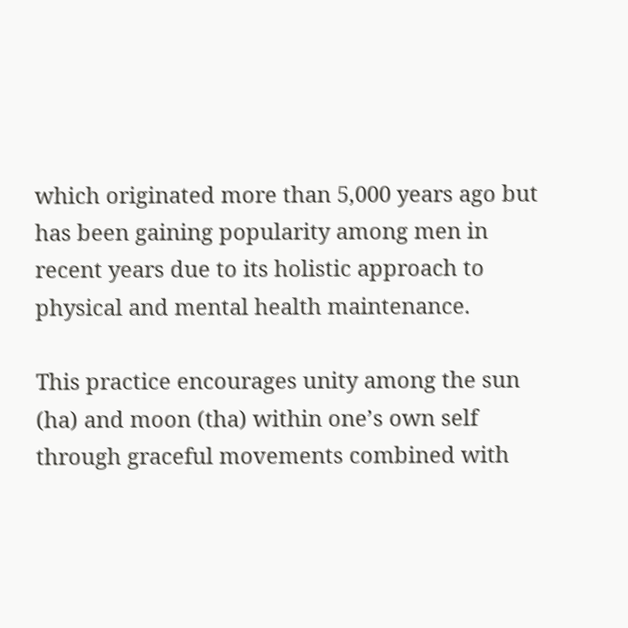which originated more than 5,000 years ago but has been gaining popularity among men in recent years due to its holistic approach to physical and mental health maintenance.

This practice encourages unity among the sun (ha) and moon (tha) within one’s own self through graceful movements combined with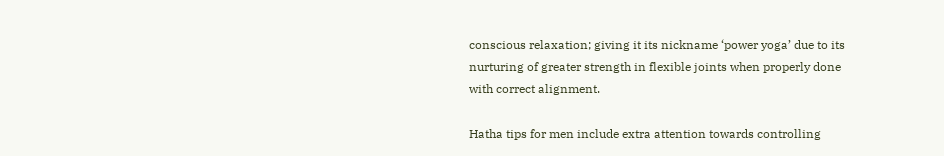conscious relaxation; giving it its nickname ‘power yoga’ due to its nurturing of greater strength in flexible joints when properly done with correct alignment.

Hatha tips for men include extra attention towards controlling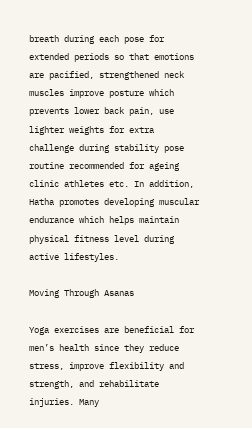breath during each pose for extended periods so that emotions are pacified, strengthened neck muscles improve posture which prevents lower back pain, use lighter weights for extra challenge during stability pose routine recommended for ageing clinic athletes etc. In addition, Hatha promotes developing muscular endurance which helps maintain physical fitness level during active lifestyles.

Moving Through Asanas

Yoga exercises are beneficial for men’s health since they reduce stress, improve flexibility and strength, and rehabilitate injuries. Many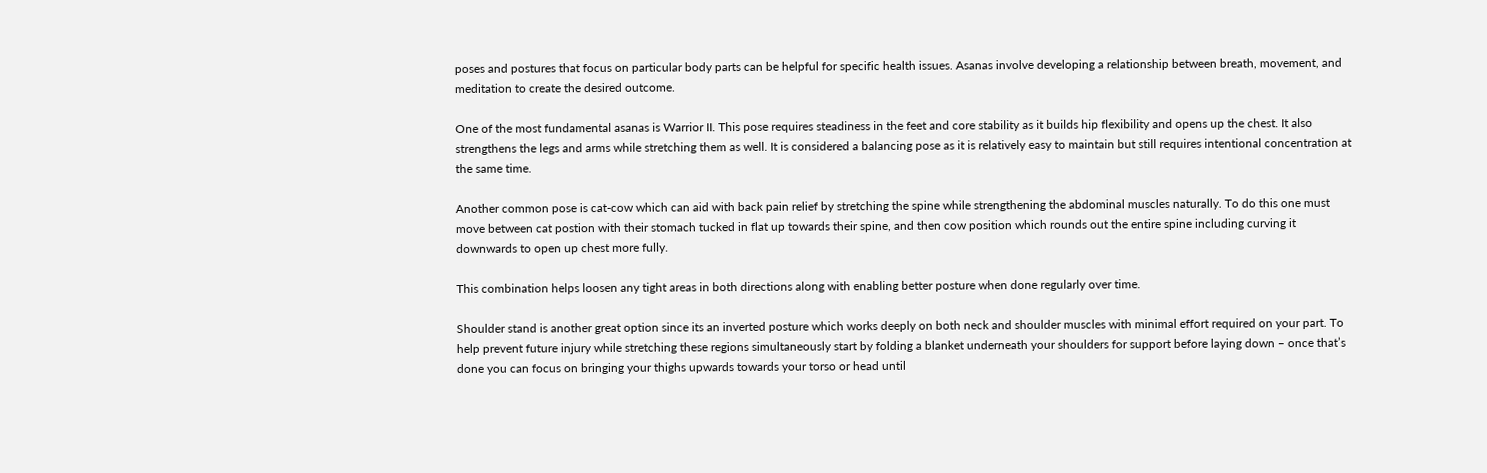poses and postures that focus on particular body parts can be helpful for specific health issues. Asanas involve developing a relationship between breath, movement, and meditation to create the desired outcome.

One of the most fundamental asanas is Warrior II. This pose requires steadiness in the feet and core stability as it builds hip flexibility and opens up the chest. It also strengthens the legs and arms while stretching them as well. It is considered a balancing pose as it is relatively easy to maintain but still requires intentional concentration at the same time.

Another common pose is cat-cow which can aid with back pain relief by stretching the spine while strengthening the abdominal muscles naturally. To do this one must move between cat postion with their stomach tucked in flat up towards their spine, and then cow position which rounds out the entire spine including curving it downwards to open up chest more fully.

This combination helps loosen any tight areas in both directions along with enabling better posture when done regularly over time.

Shoulder stand is another great option since its an inverted posture which works deeply on both neck and shoulder muscles with minimal effort required on your part. To help prevent future injury while stretching these regions simultaneously start by folding a blanket underneath your shoulders for support before laying down – once that’s done you can focus on bringing your thighs upwards towards your torso or head until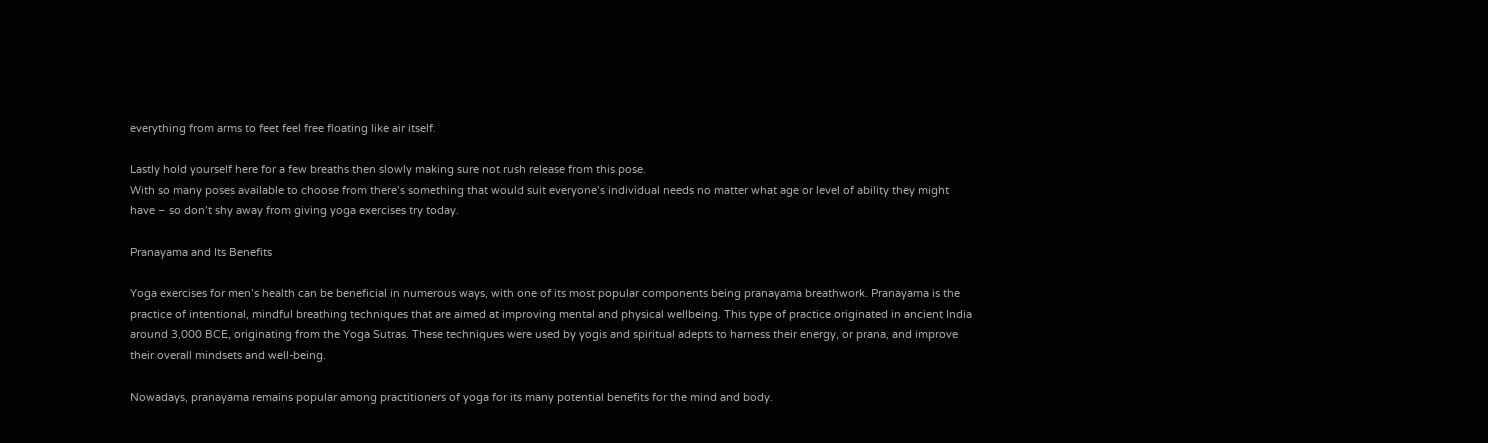everything from arms to feet feel free floating like air itself.

Lastly hold yourself here for a few breaths then slowly making sure not rush release from this pose.
With so many poses available to choose from there’s something that would suit everyone’s individual needs no matter what age or level of ability they might have – so don’t shy away from giving yoga exercises try today.

Pranayama and Its Benefits

Yoga exercises for men’s health can be beneficial in numerous ways, with one of its most popular components being pranayama breathwork. Pranayama is the practice of intentional, mindful breathing techniques that are aimed at improving mental and physical wellbeing. This type of practice originated in ancient India around 3,000 BCE, originating from the Yoga Sutras. These techniques were used by yogis and spiritual adepts to harness their energy, or prana, and improve their overall mindsets and well-being.

Nowadays, pranayama remains popular among practitioners of yoga for its many potential benefits for the mind and body.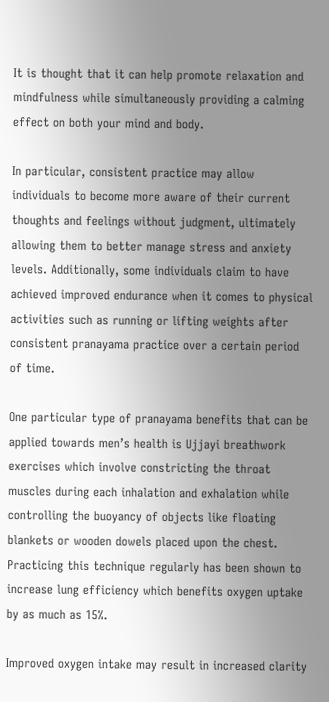It is thought that it can help promote relaxation and mindfulness while simultaneously providing a calming effect on both your mind and body.

In particular, consistent practice may allow individuals to become more aware of their current thoughts and feelings without judgment, ultimately allowing them to better manage stress and anxiety levels. Additionally, some individuals claim to have achieved improved endurance when it comes to physical activities such as running or lifting weights after consistent pranayama practice over a certain period of time.

One particular type of pranayama benefits that can be applied towards men’s health is Ujjayi breathwork exercises which involve constricting the throat muscles during each inhalation and exhalation while controlling the buoyancy of objects like floating blankets or wooden dowels placed upon the chest. Practicing this technique regularly has been shown to increase lung efficiency which benefits oxygen uptake by as much as 15%.

Improved oxygen intake may result in increased clarity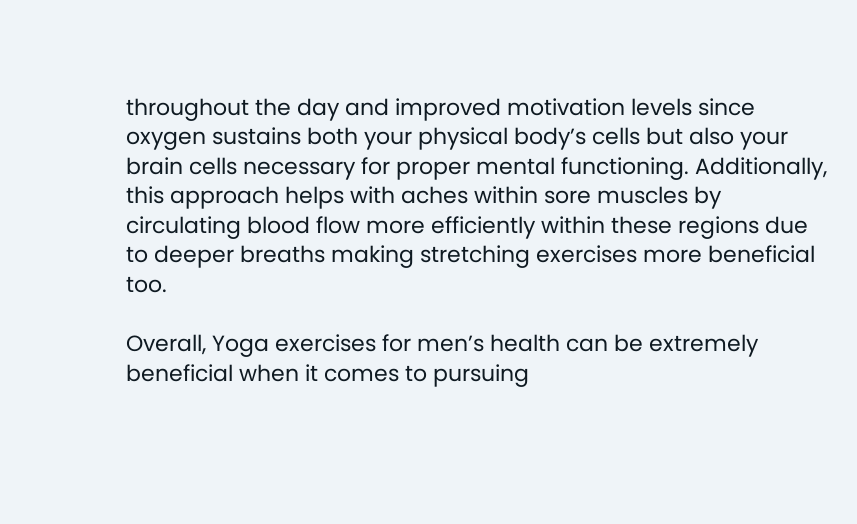throughout the day and improved motivation levels since oxygen sustains both your physical body’s cells but also your brain cells necessary for proper mental functioning. Additionally, this approach helps with aches within sore muscles by circulating blood flow more efficiently within these regions due to deeper breaths making stretching exercises more beneficial too.

Overall, Yoga exercises for men’s health can be extremely beneficial when it comes to pursuing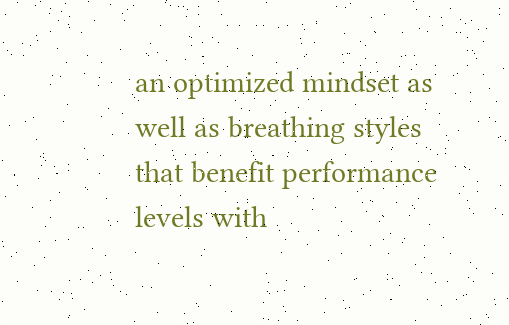an optimized mindset as well as breathing styles that benefit performance levels with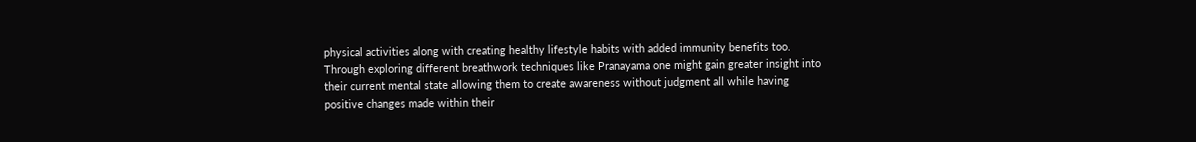physical activities along with creating healthy lifestyle habits with added immunity benefits too. Through exploring different breathwork techniques like Pranayama one might gain greater insight into their current mental state allowing them to create awareness without judgment all while having positive changes made within their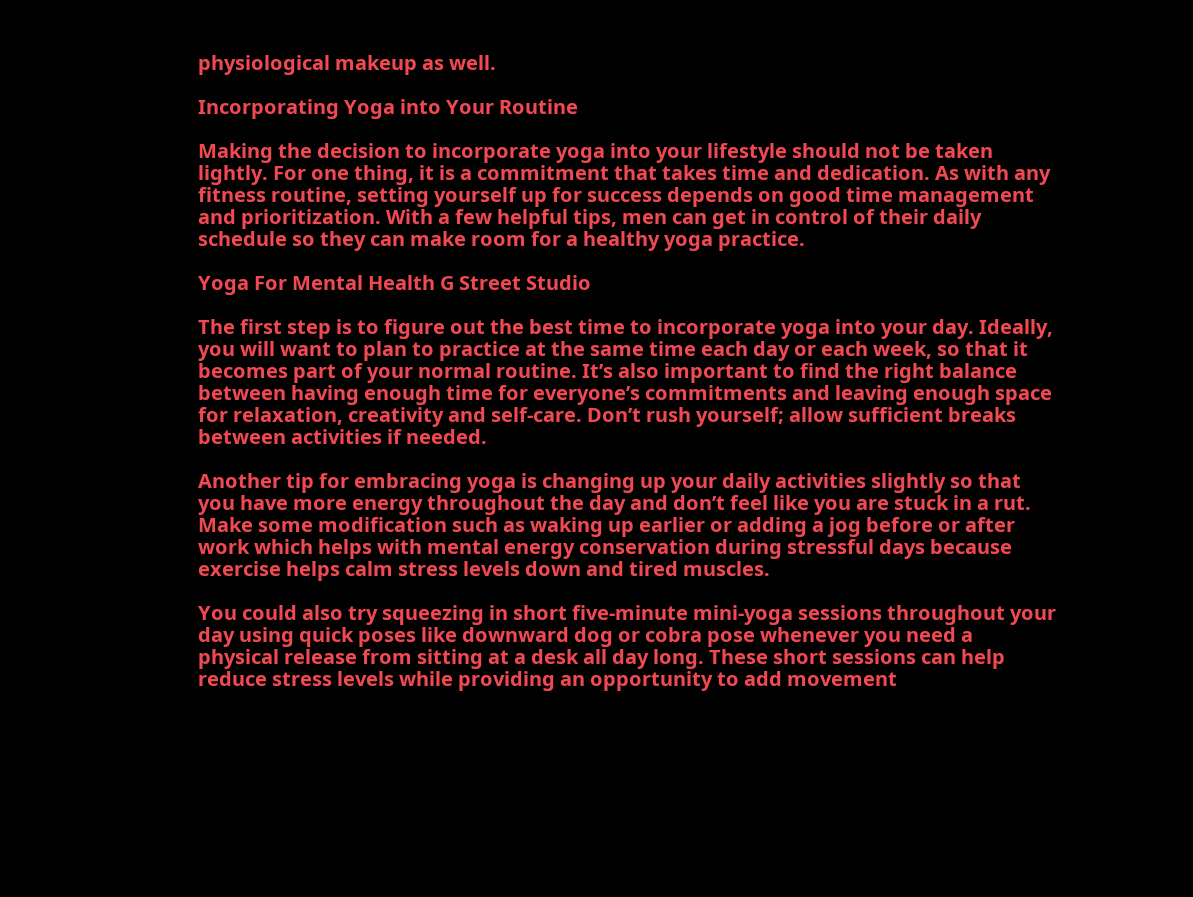physiological makeup as well.

Incorporating Yoga into Your Routine

Making the decision to incorporate yoga into your lifestyle should not be taken lightly. For one thing, it is a commitment that takes time and dedication. As with any fitness routine, setting yourself up for success depends on good time management and prioritization. With a few helpful tips, men can get in control of their daily schedule so they can make room for a healthy yoga practice.

Yoga For Mental Health G Street Studio

The first step is to figure out the best time to incorporate yoga into your day. Ideally, you will want to plan to practice at the same time each day or each week, so that it becomes part of your normal routine. It’s also important to find the right balance between having enough time for everyone’s commitments and leaving enough space for relaxation, creativity and self-care. Don’t rush yourself; allow sufficient breaks between activities if needed.

Another tip for embracing yoga is changing up your daily activities slightly so that you have more energy throughout the day and don’t feel like you are stuck in a rut. Make some modification such as waking up earlier or adding a jog before or after work which helps with mental energy conservation during stressful days because exercise helps calm stress levels down and tired muscles.

You could also try squeezing in short five-minute mini-yoga sessions throughout your day using quick poses like downward dog or cobra pose whenever you need a physical release from sitting at a desk all day long. These short sessions can help reduce stress levels while providing an opportunity to add movement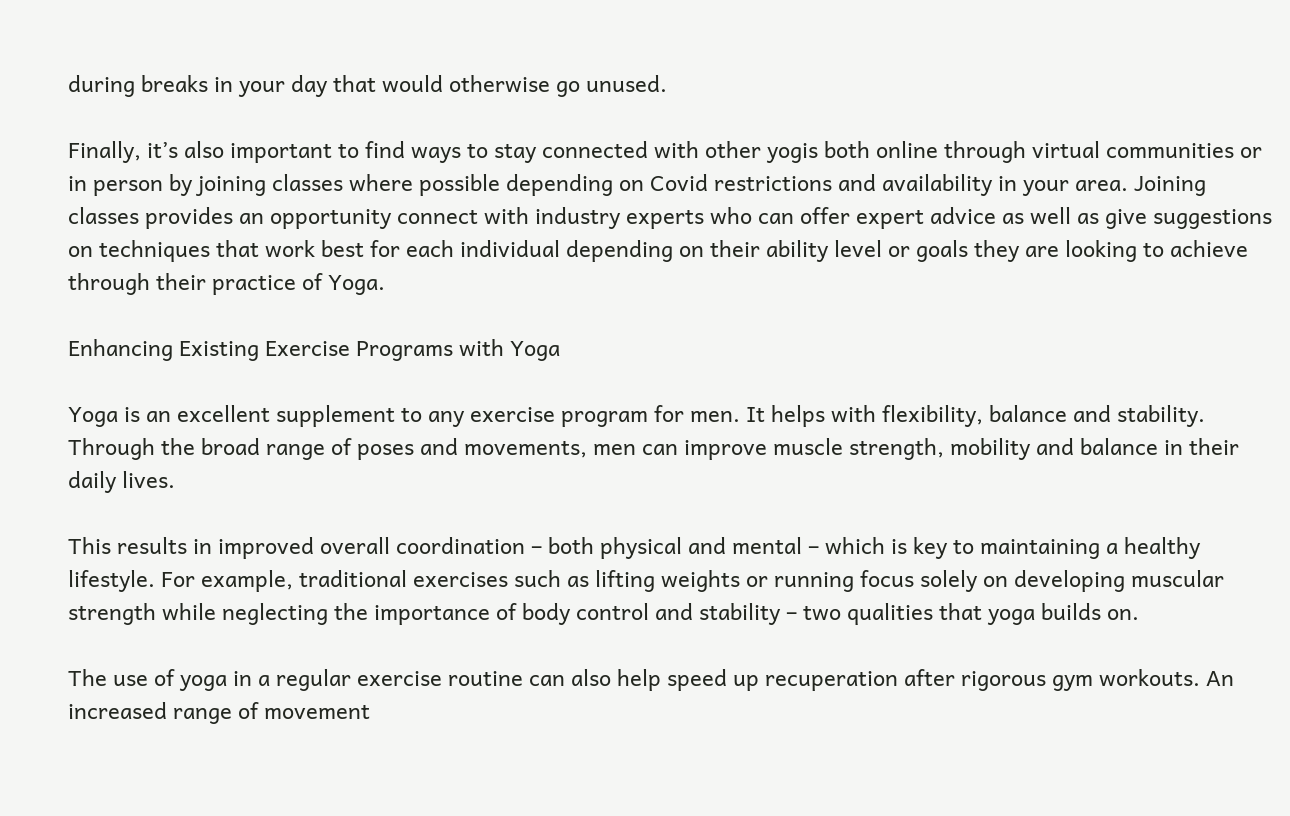during breaks in your day that would otherwise go unused.

Finally, it’s also important to find ways to stay connected with other yogis both online through virtual communities or in person by joining classes where possible depending on Covid restrictions and availability in your area. Joining classes provides an opportunity connect with industry experts who can offer expert advice as well as give suggestions on techniques that work best for each individual depending on their ability level or goals they are looking to achieve through their practice of Yoga.

Enhancing Existing Exercise Programs with Yoga

Yoga is an excellent supplement to any exercise program for men. It helps with flexibility, balance and stability. Through the broad range of poses and movements, men can improve muscle strength, mobility and balance in their daily lives.

This results in improved overall coordination – both physical and mental – which is key to maintaining a healthy lifestyle. For example, traditional exercises such as lifting weights or running focus solely on developing muscular strength while neglecting the importance of body control and stability – two qualities that yoga builds on.

The use of yoga in a regular exercise routine can also help speed up recuperation after rigorous gym workouts. An increased range of movement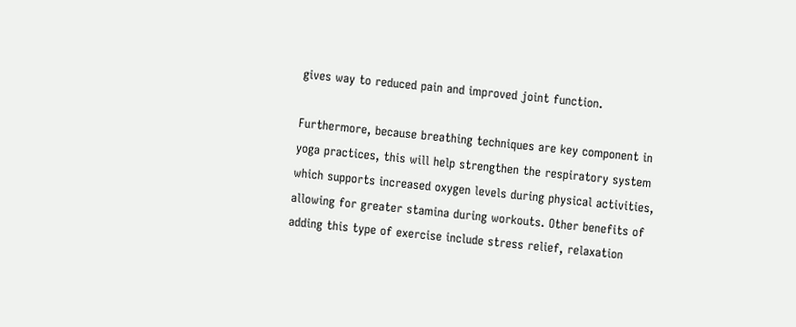gives way to reduced pain and improved joint function.

Furthermore, because breathing techniques are key component in yoga practices, this will help strengthen the respiratory system which supports increased oxygen levels during physical activities, allowing for greater stamina during workouts. Other benefits of adding this type of exercise include stress relief, relaxation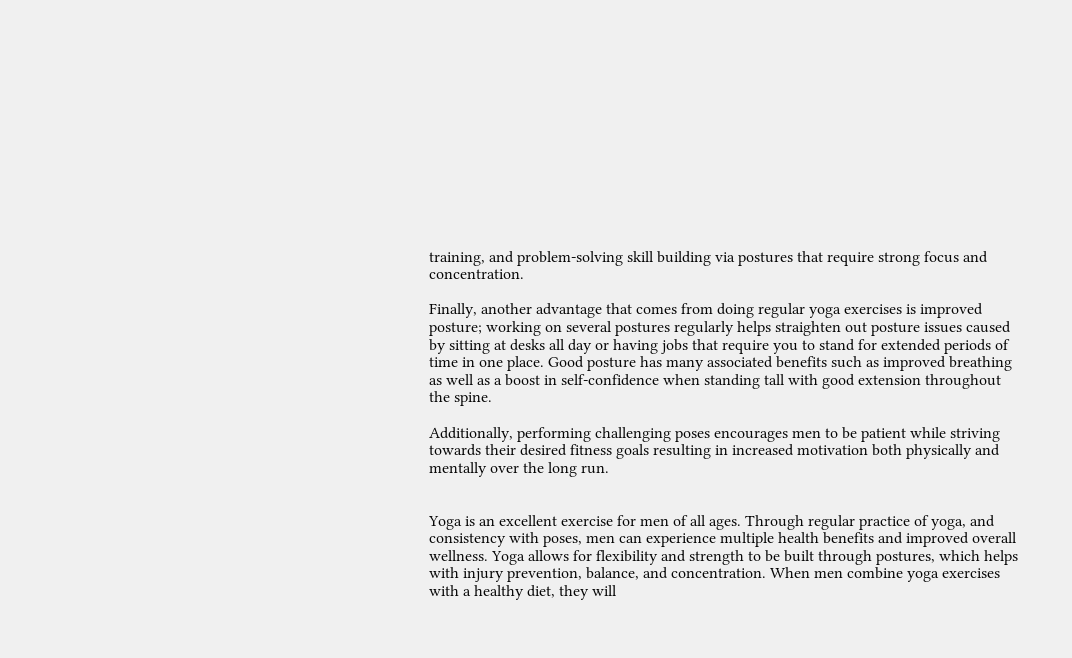training, and problem-solving skill building via postures that require strong focus and concentration.

Finally, another advantage that comes from doing regular yoga exercises is improved posture; working on several postures regularly helps straighten out posture issues caused by sitting at desks all day or having jobs that require you to stand for extended periods of time in one place. Good posture has many associated benefits such as improved breathing as well as a boost in self-confidence when standing tall with good extension throughout the spine.

Additionally, performing challenging poses encourages men to be patient while striving towards their desired fitness goals resulting in increased motivation both physically and mentally over the long run.


Yoga is an excellent exercise for men of all ages. Through regular practice of yoga, and consistency with poses, men can experience multiple health benefits and improved overall wellness. Yoga allows for flexibility and strength to be built through postures, which helps with injury prevention, balance, and concentration. When men combine yoga exercises with a healthy diet, they will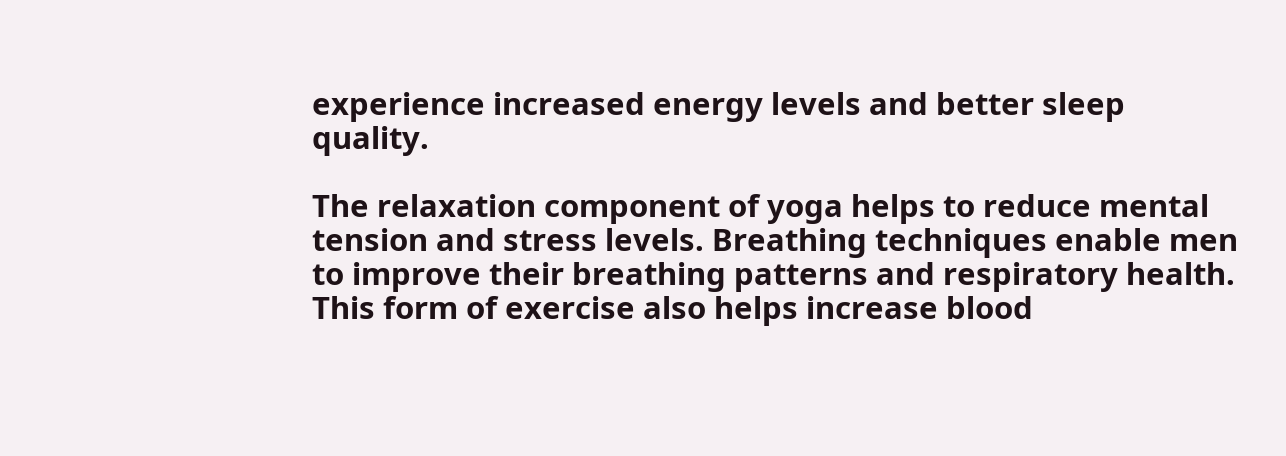experience increased energy levels and better sleep quality.

The relaxation component of yoga helps to reduce mental tension and stress levels. Breathing techniques enable men to improve their breathing patterns and respiratory health. This form of exercise also helps increase blood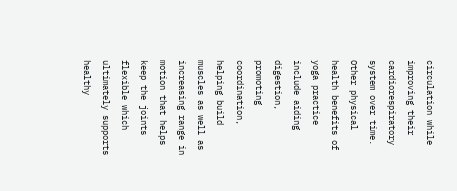circulation while improving their cardiorespiratory system over time. Other physical health benefits of yoga practice include aiding digestion, promoting coordination, helping build muscles as well as increasing range in motion that helps keep the joints flexible which ultimately supports healthy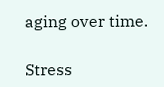aging over time.

Stress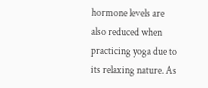hormone levels are also reduced when practicing yoga due to its relaxing nature. As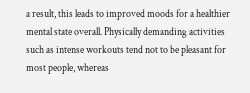a result, this leads to improved moods for a healthier mental state overall. Physically demanding activities such as intense workouts tend not to be pleasant for most people, whereas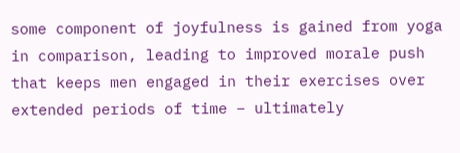some component of joyfulness is gained from yoga in comparison, leading to improved morale push that keeps men engaged in their exercises over extended periods of time – ultimately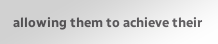allowing them to achieve their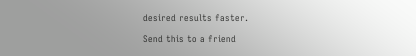desired results faster.

Send this to a friend